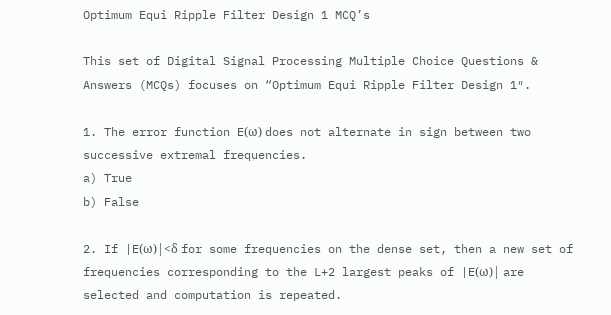Optimum Equi Ripple Filter Design 1 MCQ’s

This set of Digital Signal Processing Multiple Choice Questions & Answers (MCQs) focuses on “Optimum Equi Ripple Filter Design 1″.

1. The error function E(ω) does not alternate in sign between two successive extremal frequencies.
a) True
b) False

2. If |E(ω)|<δ for some frequencies on the dense set, then a new set of frequencies corresponding to the L+2 largest peaks of |E(ω)| are selected and computation is repeated.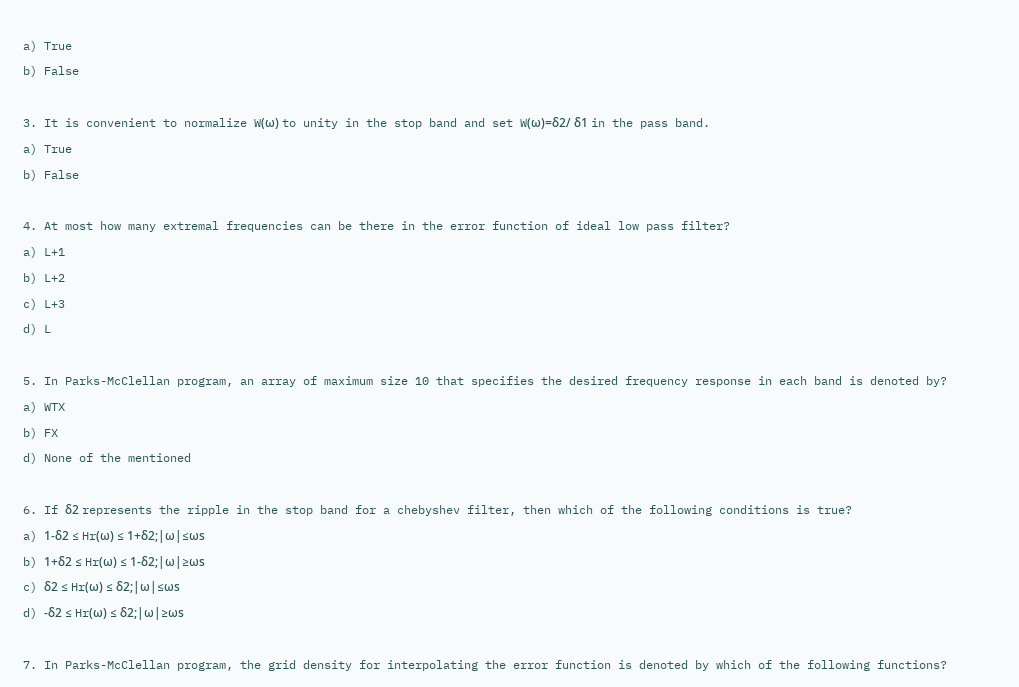a) True
b) False

3. It is convenient to normalize W(ω) to unity in the stop band and set W(ω)=δ2/ δ1 in the pass band.
a) True
b) False

4. At most how many extremal frequencies can be there in the error function of ideal low pass filter?
a) L+1
b) L+2
c) L+3
d) L

5. In Parks-McClellan program, an array of maximum size 10 that specifies the desired frequency response in each band is denoted by?
a) WTX
b) FX
d) None of the mentioned

6. If δ2 represents the ripple in the stop band for a chebyshev filter, then which of the following conditions is true?
a) 1-δ2 ≤ Hr(ω) ≤ 1+δ2;|ω|≤ωs
b) 1+δ2 ≤ Hr(ω) ≤ 1-δ2;|ω|≥ωs
c) δ2 ≤ Hr(ω) ≤ δ2;|ω|≤ωs
d) -δ2 ≤ Hr(ω) ≤ δ2;|ω|≥ωs

7. In Parks-McClellan program, the grid density for interpolating the error function is denoted by which of the following functions?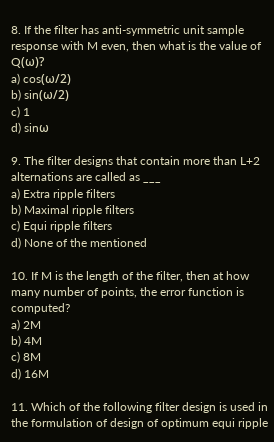8. If the filter has anti-symmetric unit sample response with M even, then what is the value of Q(ω)?
a) cos(ω/2)
b) sin(ω/2)
c) 1
d) sinω

9. The filter designs that contain more than L+2 alternations are called as ___
a) Extra ripple filters
b) Maximal ripple filters
c) Equi ripple filters
d) None of the mentioned

10. If M is the length of the filter, then at how many number of points, the error function is computed?
a) 2M
b) 4M
c) 8M
d) 16M

11. Which of the following filter design is used in the formulation of design of optimum equi ripple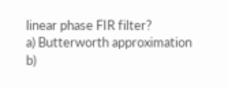linear phase FIR filter?
a) Butterworth approximation
b)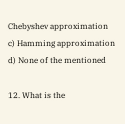Chebyshev approximation
c) Hamming approximation
d) None of the mentioned

12. What is the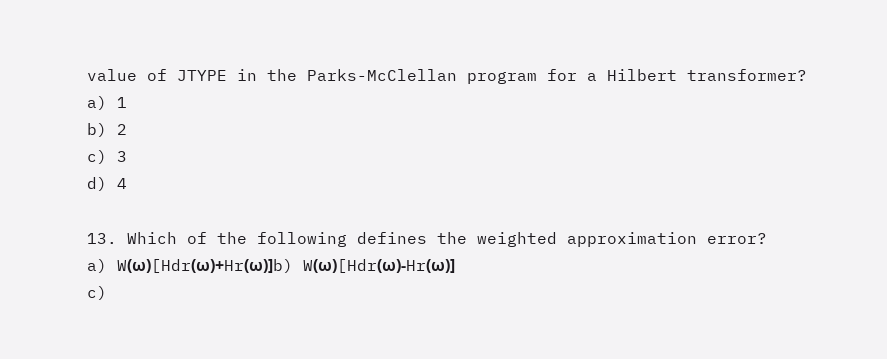value of JTYPE in the Parks-McClellan program for a Hilbert transformer?
a) 1
b) 2
c) 3
d) 4

13. Which of the following defines the weighted approximation error?
a) W(ω)[Hdr(ω)+Hr(ω)]b) W(ω)[Hdr(ω)-Hr(ω)]
c)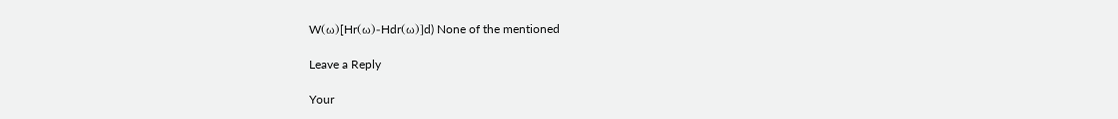W(ω)[Hr(ω)-Hdr(ω)]d) None of the mentioned

Leave a Reply

Your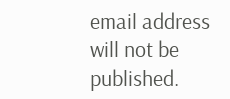email address will not be published.